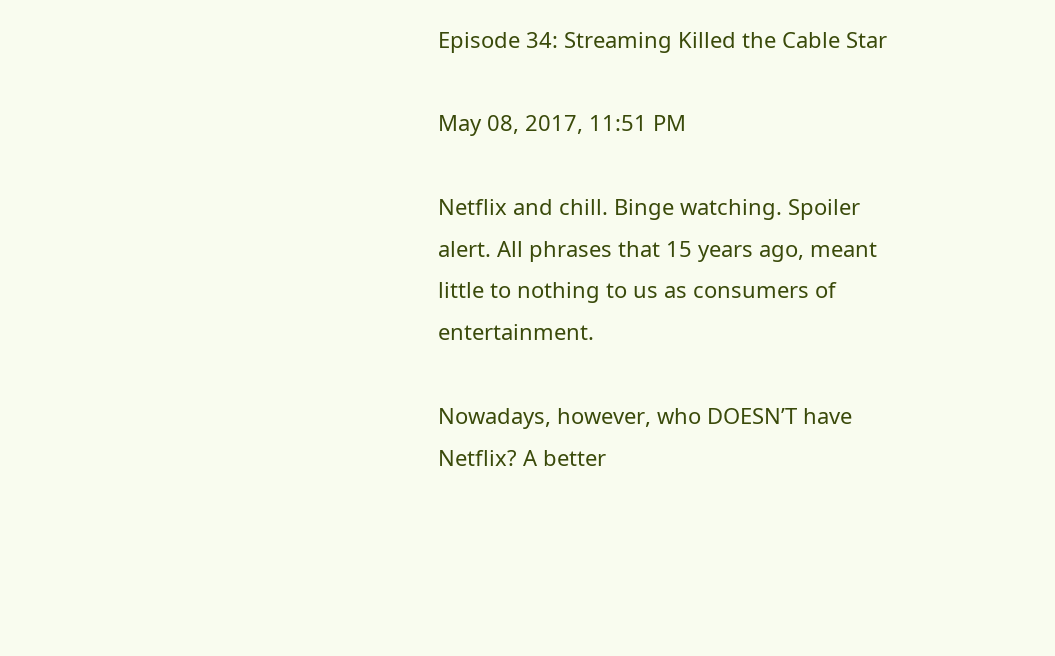Episode 34: Streaming Killed the Cable Star

May 08, 2017, 11:51 PM

Netflix and chill. Binge watching. Spoiler alert. All phrases that 15 years ago, meant little to nothing to us as consumers of entertainment.

Nowadays, however, who DOESN’T have Netflix? A better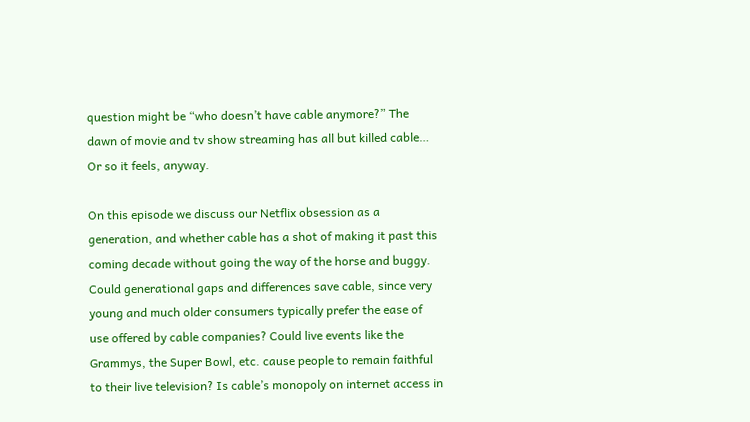question might be “who doesn’t have cable anymore?” The dawn of movie and tv show streaming has all but killed cable… Or so it feels, anyway.

On this episode we discuss our Netflix obsession as a generation, and whether cable has a shot of making it past this coming decade without going the way of the horse and buggy. Could generational gaps and differences save cable, since very young and much older consumers typically prefer the ease of use offered by cable companies? Could live events like the Grammys, the Super Bowl, etc. cause people to remain faithful to their live television? Is cable’s monopoly on internet access in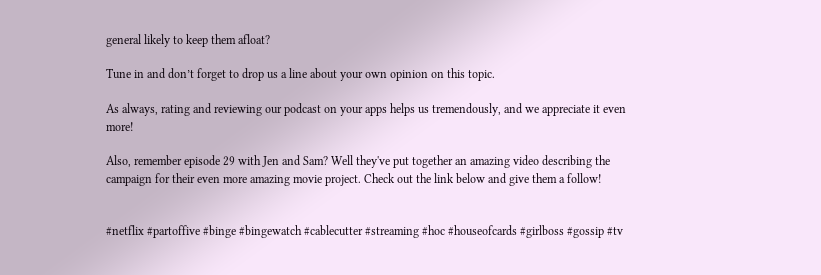general likely to keep them afloat?

Tune in and don’t forget to drop us a line about your own opinion on this topic.

As always, rating and reviewing our podcast on your apps helps us tremendously, and we appreciate it even more!

Also, remember episode 29 with Jen and Sam? Well they've put together an amazing video describing the campaign for their even more amazing movie project. Check out the link below and give them a follow!


#netflix #partoffive #binge #bingewatch #cablecutter #streaming #hoc #houseofcards #girlboss #gossip #tv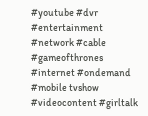#youtube #dvr #entertainment #network #cable #gameofthrones #internet #ondemand #mobile tvshow #videocontent #girltalk